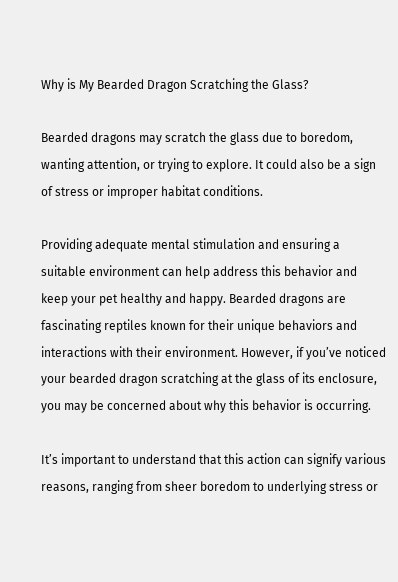Why is My Bearded Dragon Scratching the Glass?

Bearded dragons may scratch the glass due to boredom, wanting attention, or trying to explore. It could also be a sign of stress or improper habitat conditions.

Providing adequate mental stimulation and ensuring a suitable environment can help address this behavior and keep your pet healthy and happy. Bearded dragons are fascinating reptiles known for their unique behaviors and interactions with their environment. However, if you’ve noticed your bearded dragon scratching at the glass of its enclosure, you may be concerned about why this behavior is occurring.

It’s important to understand that this action can signify various reasons, ranging from sheer boredom to underlying stress or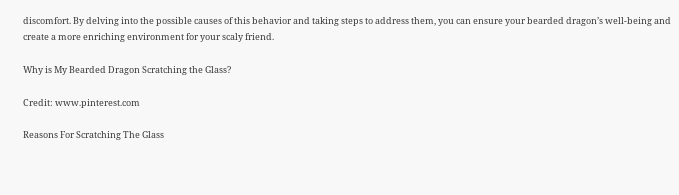discomfort. By delving into the possible causes of this behavior and taking steps to address them, you can ensure your bearded dragon’s well-being and create a more enriching environment for your scaly friend.

Why is My Bearded Dragon Scratching the Glass?

Credit: www.pinterest.com

Reasons For Scratching The Glass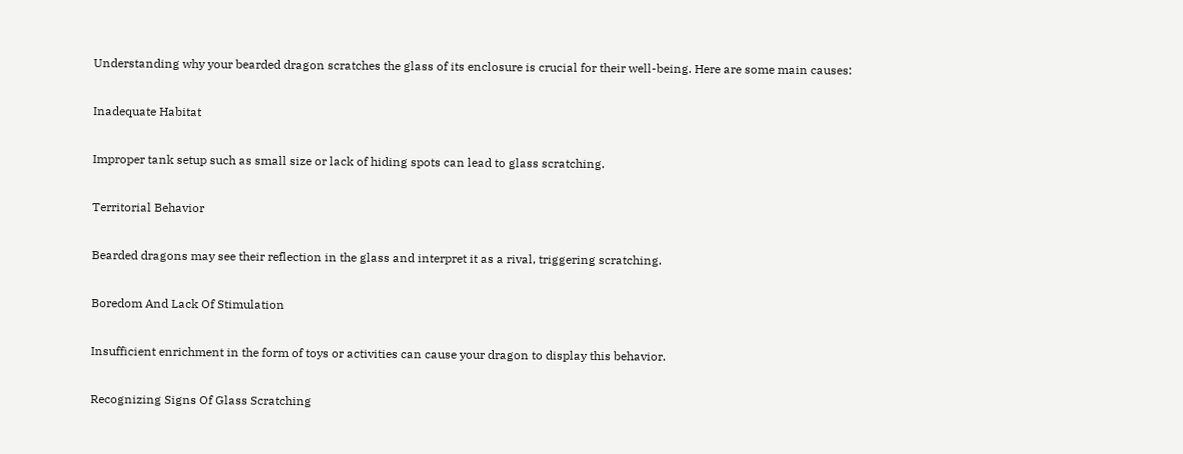Understanding why your bearded dragon scratches the glass of its enclosure is crucial for their well-being. Here are some main causes:

Inadequate Habitat

Improper tank setup such as small size or lack of hiding spots can lead to glass scratching.

Territorial Behavior

Bearded dragons may see their reflection in the glass and interpret it as a rival, triggering scratching.

Boredom And Lack Of Stimulation

Insufficient enrichment in the form of toys or activities can cause your dragon to display this behavior.

Recognizing Signs Of Glass Scratching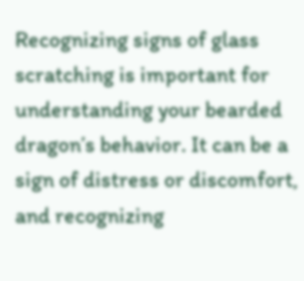Recognizing signs of glass scratching is important for understanding your bearded dragon’s behavior. It can be a sign of distress or discomfort, and recognizing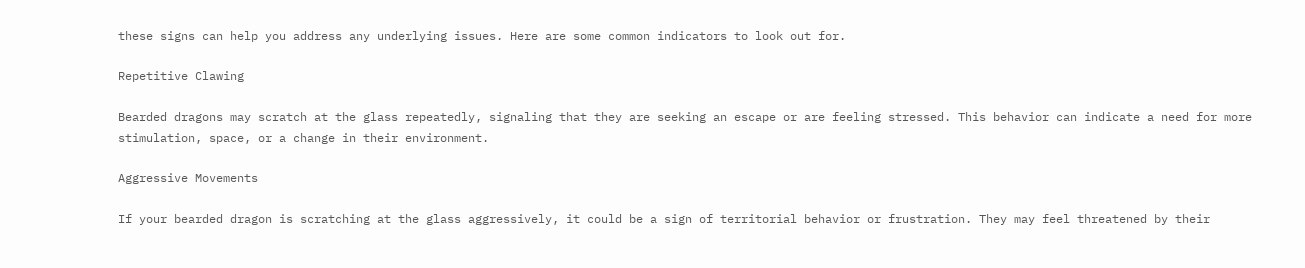these signs can help you address any underlying issues. Here are some common indicators to look out for.

Repetitive Clawing

Bearded dragons may scratch at the glass repeatedly, signaling that they are seeking an escape or are feeling stressed. This behavior can indicate a need for more stimulation, space, or a change in their environment.

Aggressive Movements

If your bearded dragon is scratching at the glass aggressively, it could be a sign of territorial behavior or frustration. They may feel threatened by their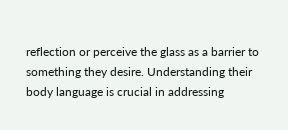reflection or perceive the glass as a barrier to something they desire. Understanding their body language is crucial in addressing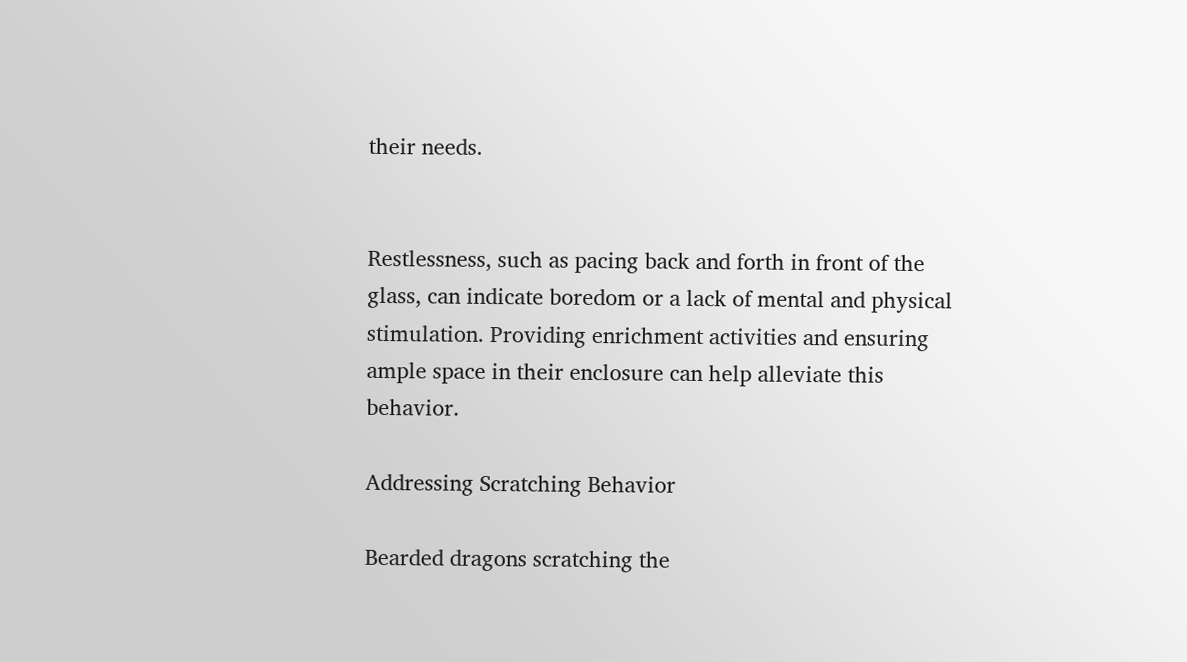their needs.


Restlessness, such as pacing back and forth in front of the glass, can indicate boredom or a lack of mental and physical stimulation. Providing enrichment activities and ensuring ample space in their enclosure can help alleviate this behavior.

Addressing Scratching Behavior

Bearded dragons scratching the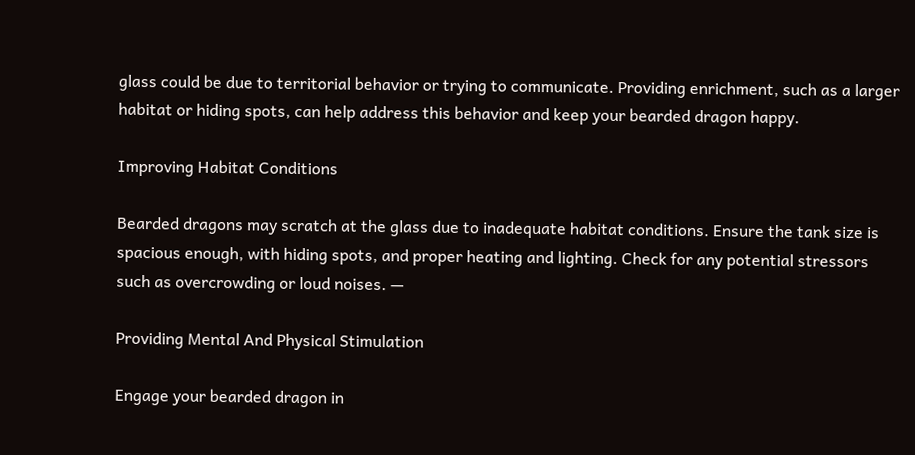glass could be due to territorial behavior or trying to communicate. Providing enrichment, such as a larger habitat or hiding spots, can help address this behavior and keep your bearded dragon happy.

Improving Habitat Conditions

Bearded dragons may scratch at the glass due to inadequate habitat conditions. Ensure the tank size is spacious enough, with hiding spots, and proper heating and lighting. Check for any potential stressors such as overcrowding or loud noises. —

Providing Mental And Physical Stimulation

Engage your bearded dragon in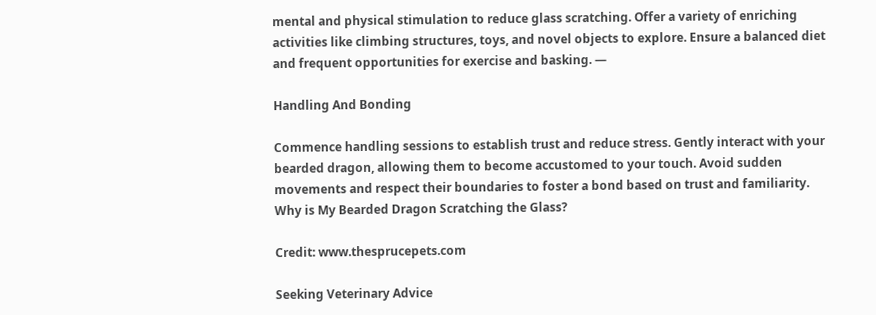mental and physical stimulation to reduce glass scratching. Offer a variety of enriching activities like climbing structures, toys, and novel objects to explore. Ensure a balanced diet and frequent opportunities for exercise and basking. —

Handling And Bonding

Commence handling sessions to establish trust and reduce stress. Gently interact with your bearded dragon, allowing them to become accustomed to your touch. Avoid sudden movements and respect their boundaries to foster a bond based on trust and familiarity.
Why is My Bearded Dragon Scratching the Glass?

Credit: www.thesprucepets.com

Seeking Veterinary Advice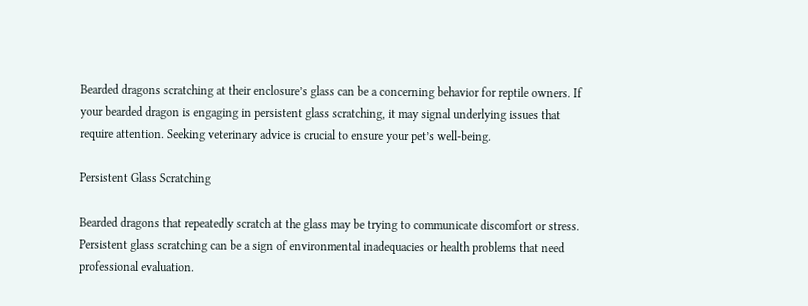Bearded dragons scratching at their enclosure’s glass can be a concerning behavior for reptile owners. If your bearded dragon is engaging in persistent glass scratching, it may signal underlying issues that require attention. Seeking veterinary advice is crucial to ensure your pet’s well-being.

Persistent Glass Scratching

Bearded dragons that repeatedly scratch at the glass may be trying to communicate discomfort or stress. Persistent glass scratching can be a sign of environmental inadequacies or health problems that need professional evaluation.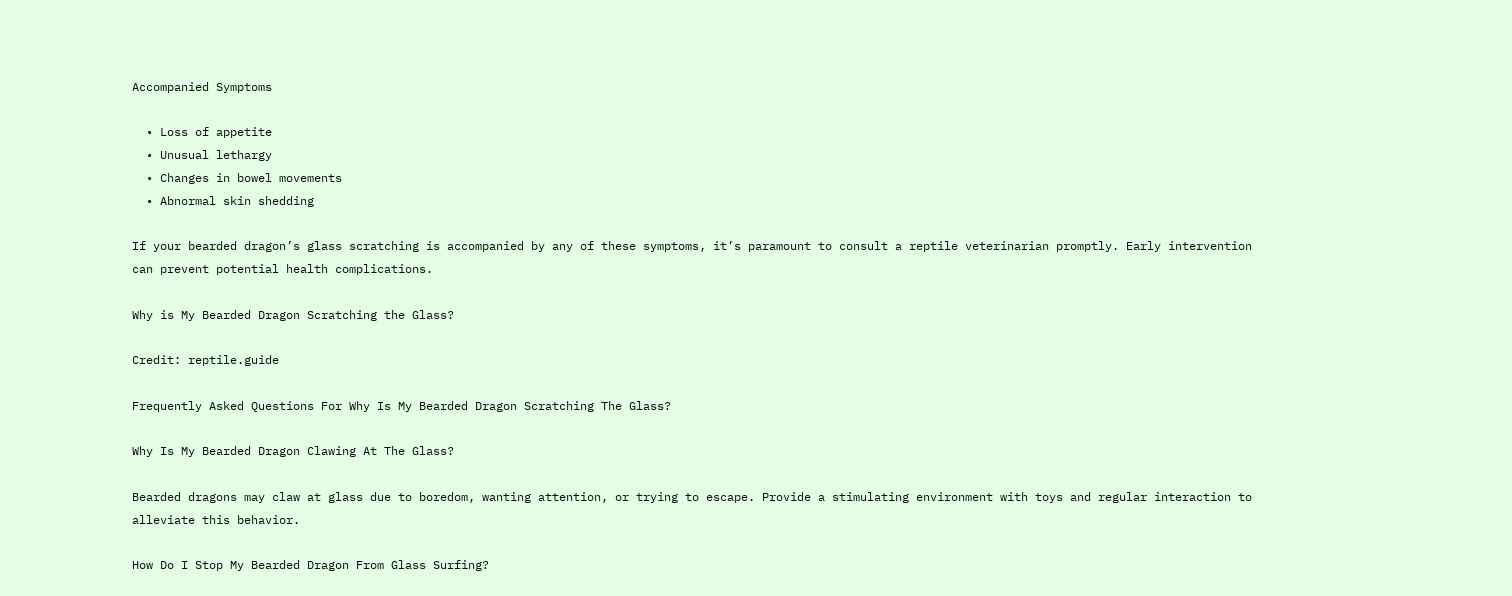Accompanied Symptoms

  • Loss of appetite
  • Unusual lethargy
  • Changes in bowel movements
  • Abnormal skin shedding

If your bearded dragon’s glass scratching is accompanied by any of these symptoms, it’s paramount to consult a reptile veterinarian promptly. Early intervention can prevent potential health complications.

Why is My Bearded Dragon Scratching the Glass?

Credit: reptile.guide

Frequently Asked Questions For Why Is My Bearded Dragon Scratching The Glass?

Why Is My Bearded Dragon Clawing At The Glass?

Bearded dragons may claw at glass due to boredom, wanting attention, or trying to escape. Provide a stimulating environment with toys and regular interaction to alleviate this behavior.

How Do I Stop My Bearded Dragon From Glass Surfing?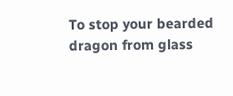To stop your bearded dragon from glass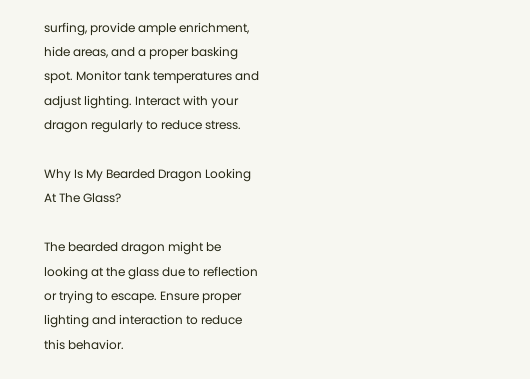surfing, provide ample enrichment, hide areas, and a proper basking spot. Monitor tank temperatures and adjust lighting. Interact with your dragon regularly to reduce stress.

Why Is My Bearded Dragon Looking At The Glass?

The bearded dragon might be looking at the glass due to reflection or trying to escape. Ensure proper lighting and interaction to reduce this behavior.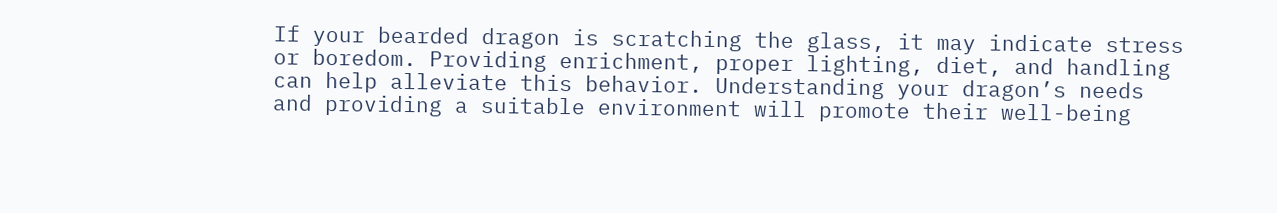If your bearded dragon is scratching the glass, it may indicate stress or boredom. Providing enrichment, proper lighting, diet, and handling can help alleviate this behavior. Understanding your dragon’s needs and providing a suitable environment will promote their well-being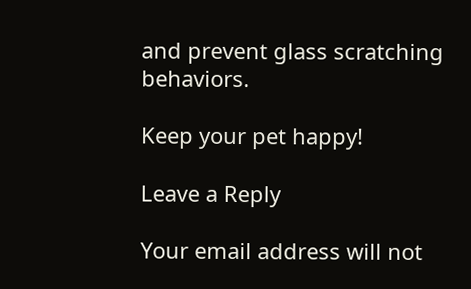and prevent glass scratching behaviors.

Keep your pet happy!

Leave a Reply

Your email address will not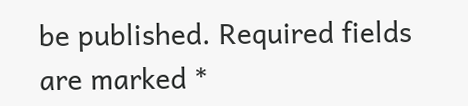be published. Required fields are marked *